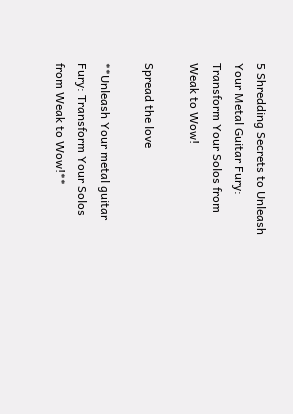5 Shredding Secrets to Unleash Your Metal Guitar Fury: Transform Your Solos from Weak to Wow!

Spread the love

**Unleash Your metal guitar Fury: Transform Your Solos from Weak to Wow!**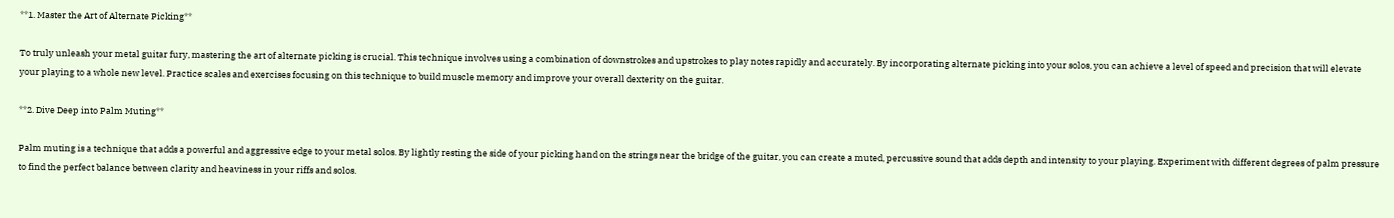**1. Master the Art of Alternate Picking**

To truly unleash your metal guitar fury, mastering the art of alternate picking is crucial. This technique involves using a combination of downstrokes and upstrokes to play notes rapidly and accurately. By incorporating alternate picking into your solos, you can achieve a level of speed and precision that will elevate your playing to a whole new level. Practice scales and exercises focusing on this technique to build muscle memory and improve your overall dexterity on the guitar.

**2. Dive Deep into Palm Muting**

Palm muting is a technique that adds a powerful and aggressive edge to your metal solos. By lightly resting the side of your picking hand on the strings near the bridge of the guitar, you can create a muted, percussive sound that adds depth and intensity to your playing. Experiment with different degrees of palm pressure to find the perfect balance between clarity and heaviness in your riffs and solos.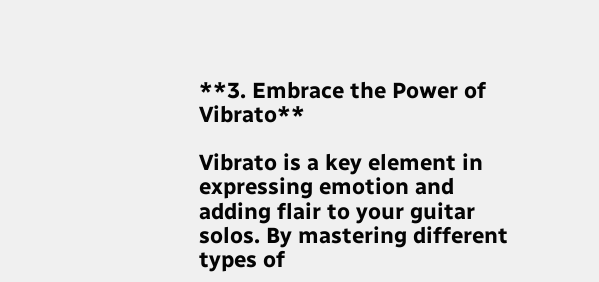**3. Embrace the Power of Vibrato**

Vibrato is a key element in expressing emotion and adding flair to your guitar solos. By mastering different types of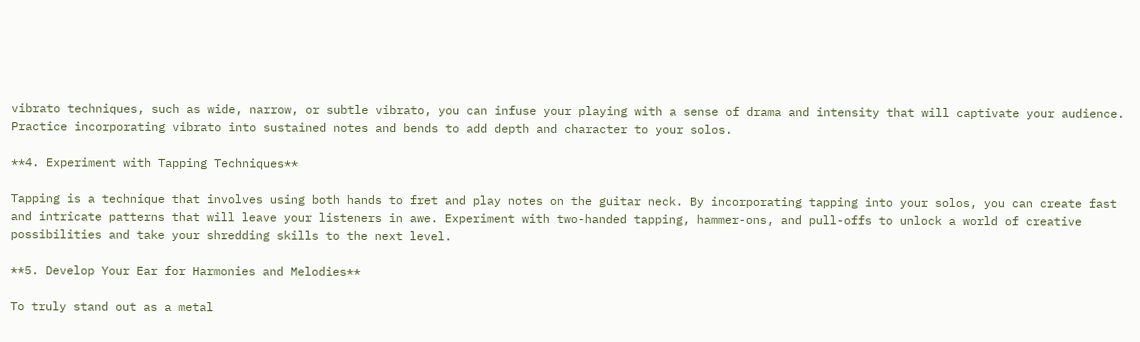vibrato techniques, such as wide, narrow, or subtle vibrato, you can infuse your playing with a sense of drama and intensity that will captivate your audience. Practice incorporating vibrato into sustained notes and bends to add depth and character to your solos.

**4. Experiment with Tapping Techniques**

Tapping is a technique that involves using both hands to fret and play notes on the guitar neck. By incorporating tapping into your solos, you can create fast and intricate patterns that will leave your listeners in awe. Experiment with two-handed tapping, hammer-ons, and pull-offs to unlock a world of creative possibilities and take your shredding skills to the next level.

**5. Develop Your Ear for Harmonies and Melodies**

To truly stand out as a metal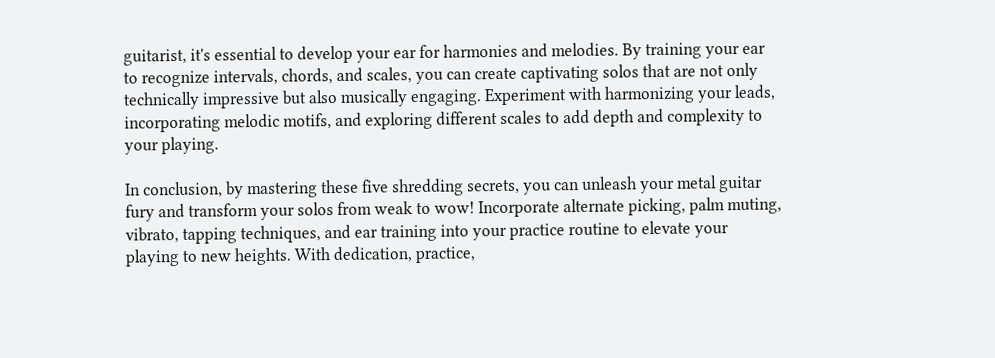guitarist, it's essential to develop your ear for harmonies and melodies. By training your ear to recognize intervals, chords, and scales, you can create captivating solos that are not only technically impressive but also musically engaging. Experiment with harmonizing your leads, incorporating melodic motifs, and exploring different scales to add depth and complexity to your playing.

In conclusion, by mastering these five shredding secrets, you can unleash your metal guitar fury and transform your solos from weak to wow! Incorporate alternate picking, palm muting, vibrato, tapping techniques, and ear training into your practice routine to elevate your playing to new heights. With dedication, practice,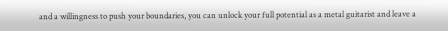and a willingness to push your boundaries, you can unlock your full potential as a metal guitarist and leave a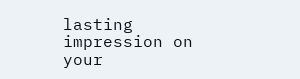lasting impression on your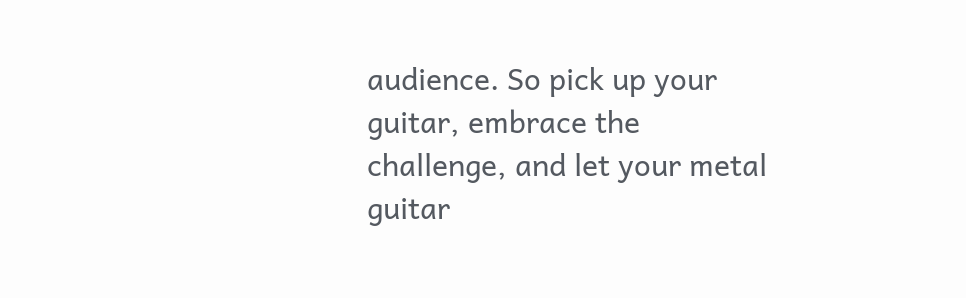audience. So pick up your guitar, embrace the challenge, and let your metal guitar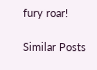fury roar!

Similar Posts